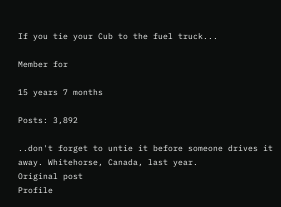If you tie your Cub to the fuel truck...

Member for

15 years 7 months

Posts: 3,892

..don't forget to untie it before someone drives it away. Whitehorse, Canada, last year.
Original post
Profile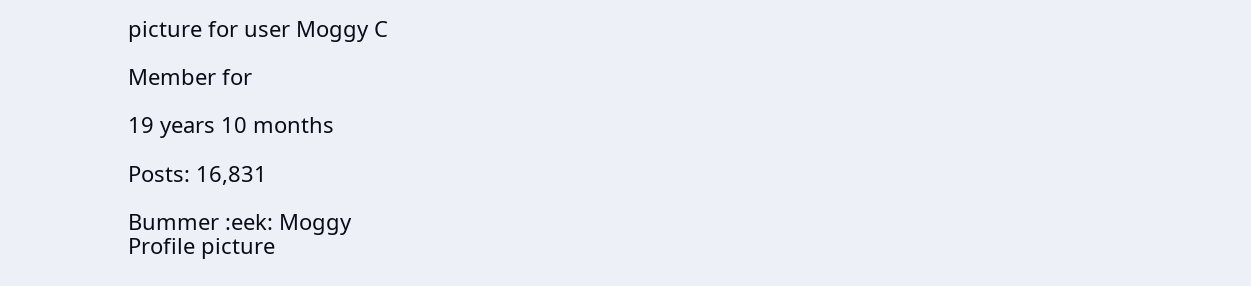picture for user Moggy C

Member for

19 years 10 months

Posts: 16,831

Bummer :eek: Moggy
Profile picture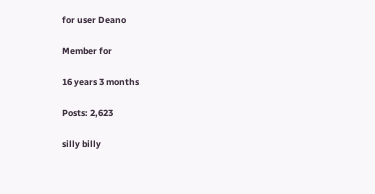for user Deano

Member for

16 years 3 months

Posts: 2,623

silly billy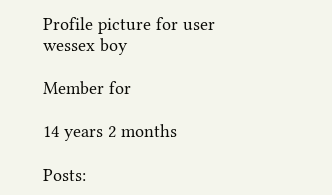Profile picture for user wessex boy

Member for

14 years 2 months

Posts: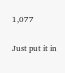1,077

Just put it in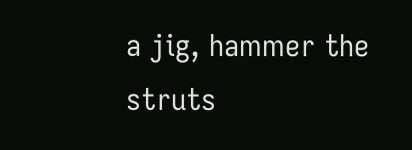a jig, hammer the struts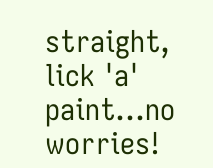straight, lick 'a' paint...no worries!